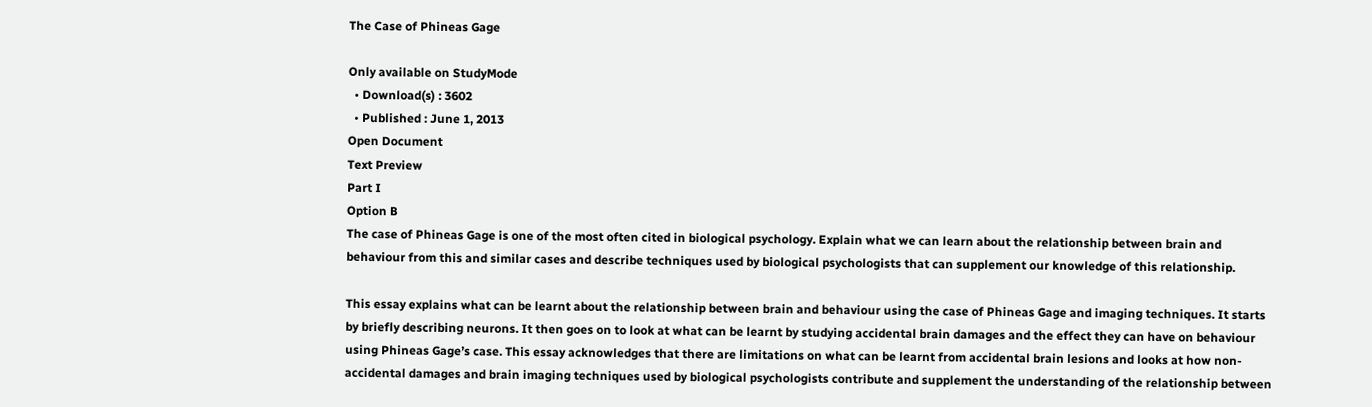The Case of Phineas Gage

Only available on StudyMode
  • Download(s) : 3602
  • Published : June 1, 2013
Open Document
Text Preview
Part I
Option B
The case of Phineas Gage is one of the most often cited in biological psychology. Explain what we can learn about the relationship between brain and behaviour from this and similar cases and describe techniques used by biological psychologists that can supplement our knowledge of this relationship.

This essay explains what can be learnt about the relationship between brain and behaviour using the case of Phineas Gage and imaging techniques. It starts by briefly describing neurons. It then goes on to look at what can be learnt by studying accidental brain damages and the effect they can have on behaviour using Phineas Gage’s case. This essay acknowledges that there are limitations on what can be learnt from accidental brain lesions and looks at how non-accidental damages and brain imaging techniques used by biological psychologists contribute and supplement the understanding of the relationship between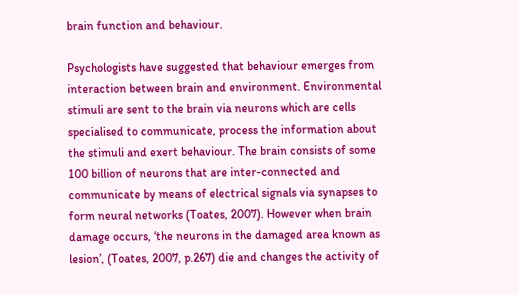brain function and behaviour.

Psychologists have suggested that behaviour emerges from interaction between brain and environment. Environmental stimuli are sent to the brain via neurons which are cells specialised to communicate, process the information about the stimuli and exert behaviour. The brain consists of some 100 billion of neurons that are inter-connected and communicate by means of electrical signals via synapses to form neural networks (Toates, 2007). However when brain damage occurs, ‘the neurons in the damaged area known as lesion’, (Toates, 2007, p.267) die and changes the activity of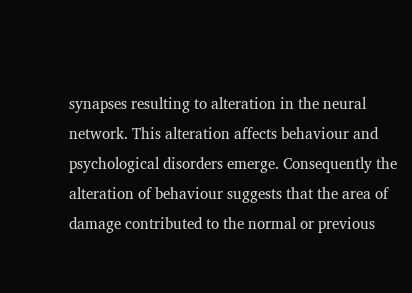synapses resulting to alteration in the neural network. This alteration affects behaviour and psychological disorders emerge. Consequently the alteration of behaviour suggests that the area of damage contributed to the normal or previous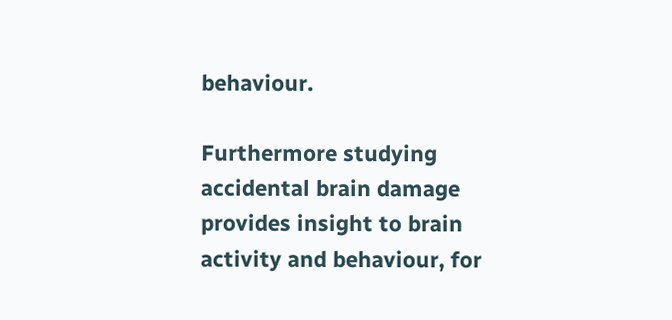behaviour.

Furthermore studying accidental brain damage provides insight to brain activity and behaviour, for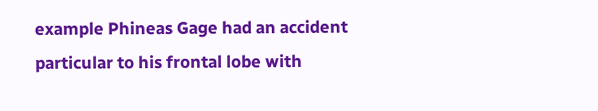example Phineas Gage had an accident particular to his frontal lobe with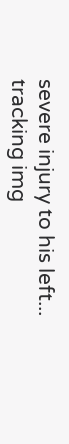severe injury to his left...
tracking img